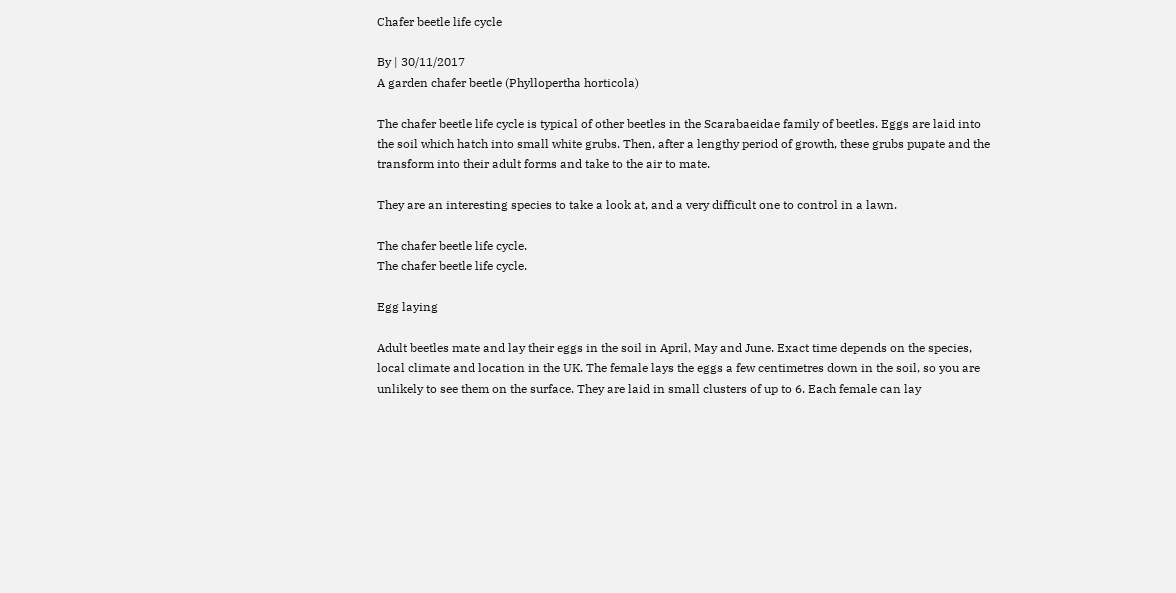Chafer beetle life cycle

By | 30/11/2017
A garden chafer beetle (Phyllopertha horticola)

The chafer beetle life cycle is typical of other beetles in the Scarabaeidae family of beetles. Eggs are laid into the soil which hatch into small white grubs. Then, after a lengthy period of growth, these grubs pupate and the transform into their adult forms and take to the air to mate.

They are an interesting species to take a look at, and a very difficult one to control in a lawn.

The chafer beetle life cycle.
The chafer beetle life cycle.

Egg laying

Adult beetles mate and lay their eggs in the soil in April, May and June. Exact time depends on the species, local climate and location in the UK. The female lays the eggs a few centimetres down in the soil, so you are unlikely to see them on the surface. They are laid in small clusters of up to 6. Each female can lay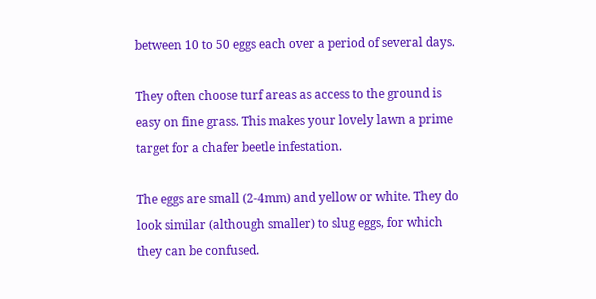between 10 to 50 eggs each over a period of several days.

They often choose turf areas as access to the ground is easy on fine grass. This makes your lovely lawn a prime target for a chafer beetle infestation.

The eggs are small (2-4mm) and yellow or white. They do look similar (although smaller) to slug eggs, for which they can be confused.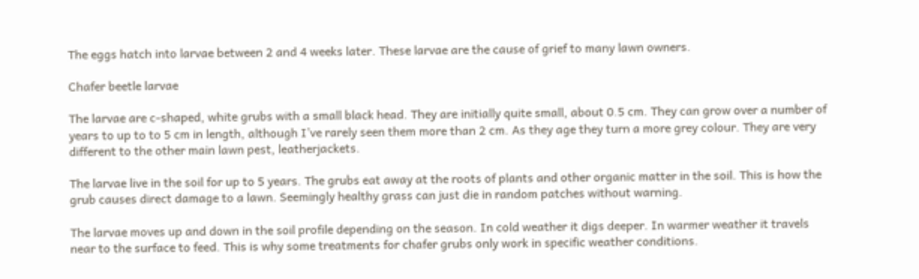The eggs hatch into larvae between 2 and 4 weeks later. These larvae are the cause of grief to many lawn owners.

Chafer beetle larvae

The larvae are c-shaped, white grubs with a small black head. They are initially quite small, about 0.5 cm. They can grow over a number of years to up to to 5 cm in length, although I’ve rarely seen them more than 2 cm. As they age they turn a more grey colour. They are very different to the other main lawn pest, leatherjackets.

The larvae live in the soil for up to 5 years. The grubs eat away at the roots of plants and other organic matter in the soil. This is how the grub causes direct damage to a lawn. Seemingly healthy grass can just die in random patches without warning.

The larvae moves up and down in the soil profile depending on the season. In cold weather it digs deeper. In warmer weather it travels near to the surface to feed. This is why some treatments for chafer grubs only work in specific weather conditions.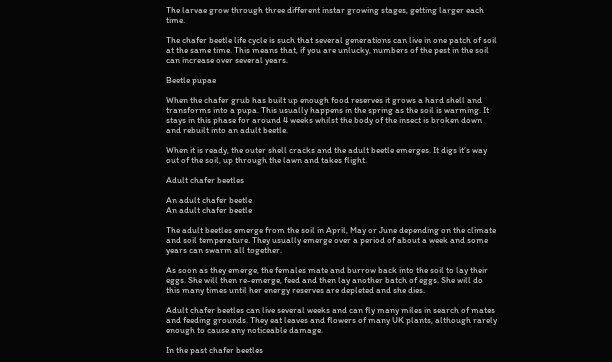The larvae grow through three different instar growing stages, getting larger each time.

The chafer beetle life cycle is such that several generations can live in one patch of soil at the same time. This means that, if you are unlucky, numbers of the pest in the soil can increase over several years.

Beetle pupae

When the chafer grub has built up enough food reserves it grows a hard shell and transforms into a pupa. This usually happens in the spring as the soil is warming. It stays in this phase for around 4 weeks whilst the body of the insect is broken down and rebuilt into an adult beetle.

When it is ready, the outer shell cracks and the adult beetle emerges. It digs it’s way out of the soil, up through the lawn and takes flight.

Adult chafer beetles

An adult chafer beetle
An adult chafer beetle

The adult beetles emerge from the soil in April, May or June depending on the climate and soil temperature. They usually emerge over a period of about a week and some years can swarm all together.

As soon as they emerge, the females mate and burrow back into the soil to lay their eggs. She will then re-emerge, feed and then lay another batch of eggs. She will do this many times until her energy reserves are depleted and she dies.

Adult chafer beetles can live several weeks and can fly many miles in search of mates and feeding grounds. They eat leaves and flowers of many UK plants, although rarely enough to cause any noticeable damage.

In the past chafer beetles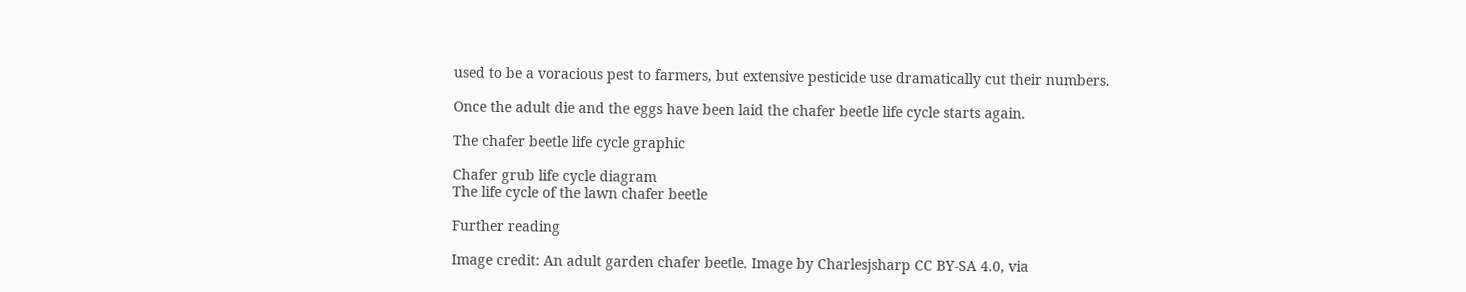used to be a voracious pest to farmers, but extensive pesticide use dramatically cut their numbers.

Once the adult die and the eggs have been laid the chafer beetle life cycle starts again.

The chafer beetle life cycle graphic

Chafer grub life cycle diagram
The life cycle of the lawn chafer beetle

Further reading

Image credit: An adult garden chafer beetle. Image by Charlesjsharp CC BY-SA 4.0, via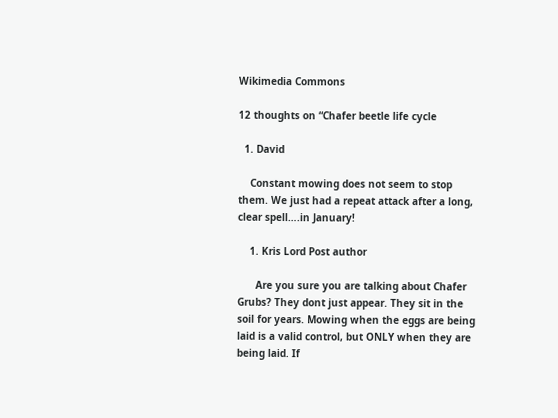Wikimedia Commons

12 thoughts on “Chafer beetle life cycle

  1. David

    Constant mowing does not seem to stop them. We just had a repeat attack after a long, clear spell….in January!

    1. Kris Lord Post author

      Are you sure you are talking about Chafer Grubs? They dont just appear. They sit in the soil for years. Mowing when the eggs are being laid is a valid control, but ONLY when they are being laid. If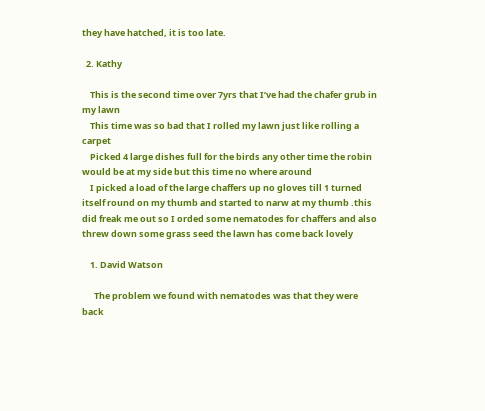they have hatched, it is too late.

  2. Kathy

    This is the second time over 7yrs that I’ve had the chafer grub in my lawn
    This time was so bad that I rolled my lawn just like rolling a carpet
    Picked 4 large dishes full for the birds any other time the robin would be at my side but this time no where around
    I picked a load of the large chaffers up no gloves till 1 turned itself round on my thumb and started to narw at my thumb .this did freak me out so I orded some nematodes for chaffers and also threw down some grass seed the lawn has come back lovely

    1. David Watson

      The problem we found with nematodes was that they were back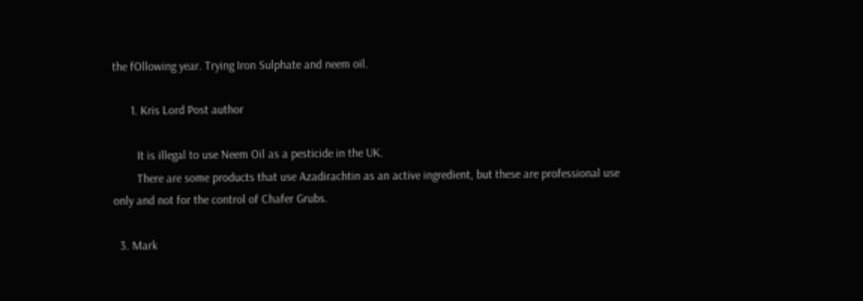the fOllowing year. Trying Iron Sulphate and neem oil.

      1. Kris Lord Post author

        It is illegal to use Neem Oil as a pesticide in the UK.
        There are some products that use Azadirachtin as an active ingredient, but these are professional use only and not for the control of Chafer Grubs.

  3. Mark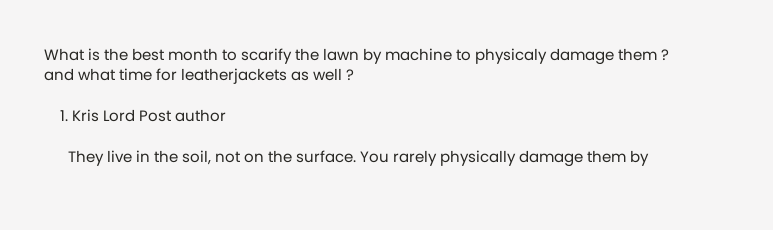What is the best month to scarify the lawn by machine to physicaly damage them ? and what time for leatherjackets as well ?

    1. Kris Lord Post author

      They live in the soil, not on the surface. You rarely physically damage them by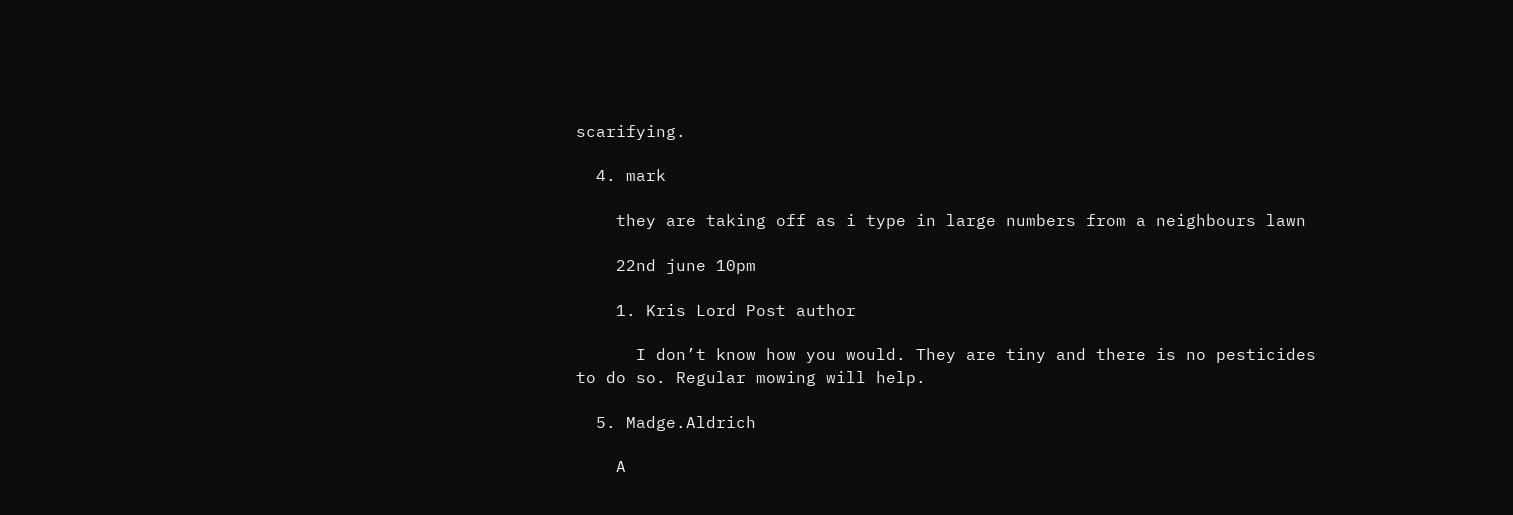scarifying.

  4. mark

    they are taking off as i type in large numbers from a neighbours lawn

    22nd june 10pm

    1. Kris Lord Post author

      I don’t know how you would. They are tiny and there is no pesticides to do so. Regular mowing will help.

  5. Madge.Aldrich

    A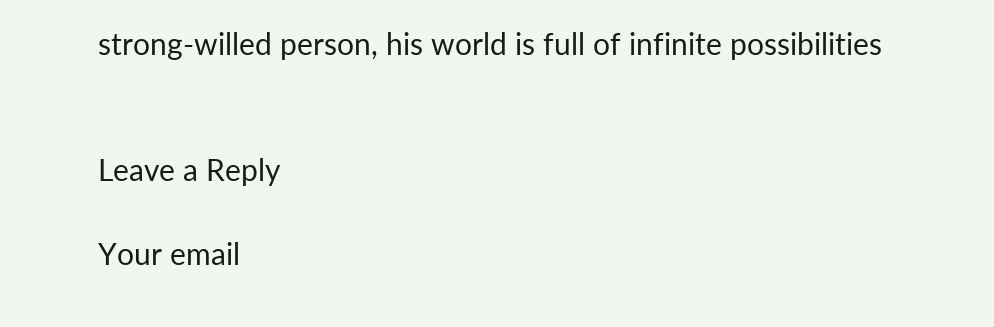strong-willed person, his world is full of infinite possibilities


Leave a Reply

Your email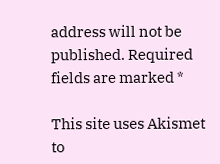address will not be published. Required fields are marked *

This site uses Akismet to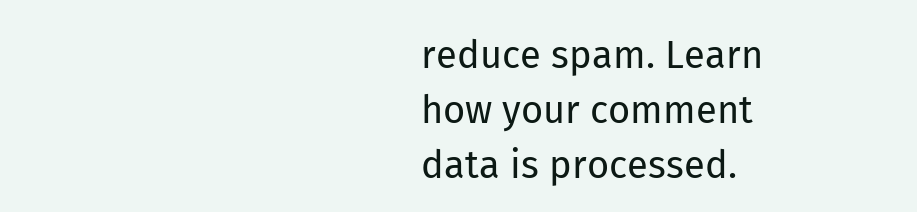reduce spam. Learn how your comment data is processed.